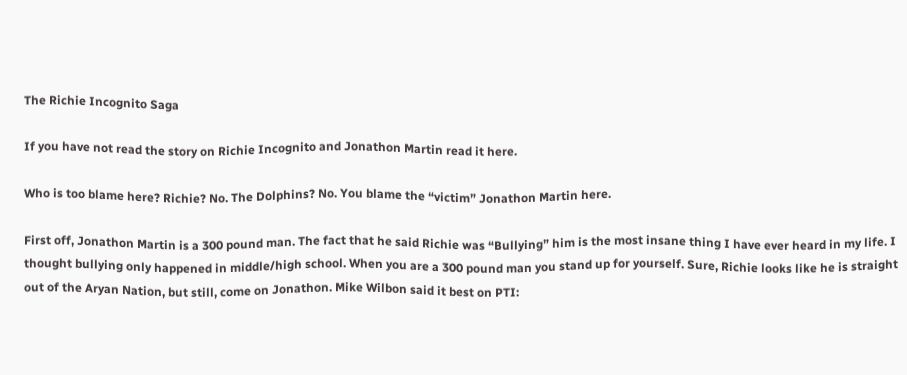The Richie Incognito Saga

If you have not read the story on Richie Incognito and Jonathon Martin read it here.

Who is too blame here? Richie? No. The Dolphins? No. You blame the “victim” Jonathon Martin here.

First off, Jonathon Martin is a 300 pound man. The fact that he said Richie was “Bullying” him is the most insane thing I have ever heard in my life. I thought bullying only happened in middle/high school. When you are a 300 pound man you stand up for yourself. Sure, Richie looks like he is straight out of the Aryan Nation, but still, come on Jonathon. Mike Wilbon said it best on PTI: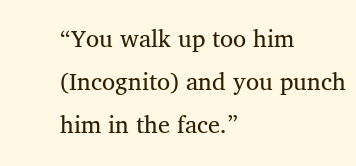“You walk up too him (Incognito) and you punch him in the face.”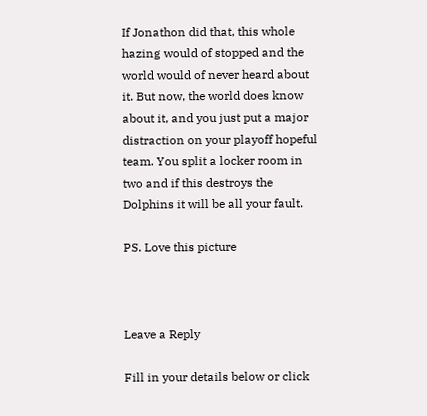If Jonathon did that, this whole hazing would of stopped and the world would of never heard about it. But now, the world does know about it, and you just put a major distraction on your playoff hopeful team. You split a locker room in two and if this destroys the Dolphins it will be all your fault.

PS. Love this picture



Leave a Reply

Fill in your details below or click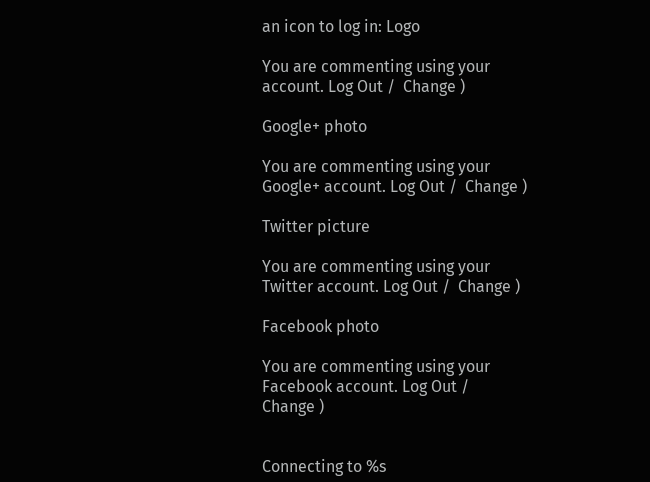an icon to log in: Logo

You are commenting using your account. Log Out /  Change )

Google+ photo

You are commenting using your Google+ account. Log Out /  Change )

Twitter picture

You are commenting using your Twitter account. Log Out /  Change )

Facebook photo

You are commenting using your Facebook account. Log Out /  Change )


Connecting to %s